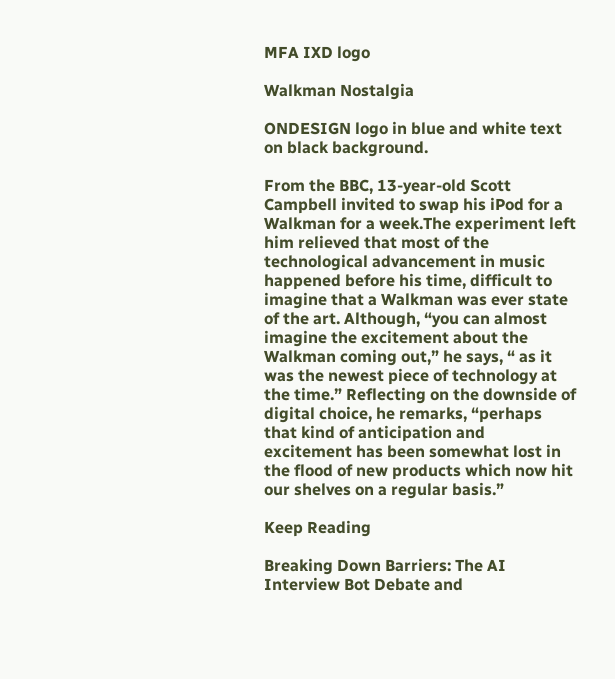MFA IXD logo

Walkman Nostalgia

ONDESIGN logo in blue and white text on black background.

From the BBC, 13-year-old Scott Campbell invited to swap his iPod for a Walkman for a week.The experiment left him relieved that most of the technological advancement in music happened before his time, difficult to imagine that a Walkman was ever state of the art. Although, “you can almost imagine the excitement about the Walkman coming out,” he says, “ as it was the newest piece of technology at the time.” Reflecting on the downside of digital choice, he remarks, “perhaps that kind of anticipation and excitement has been somewhat lost in the flood of new products which now hit our shelves on a regular basis.”

Keep Reading

Breaking Down Barriers: The AI Interview Bot Debate and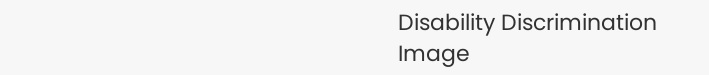Disability Discrimination
Image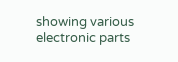showing various electronic parts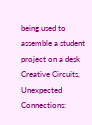being used to assemble a student project on a desk
Creative Circuits, Unexpected Connections: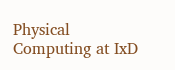Physical Computing at IxD